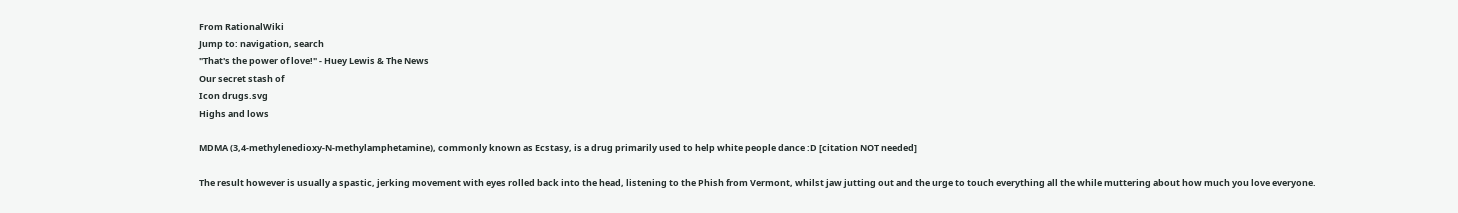From RationalWiki
Jump to: navigation, search
"That's the power of love!" - Huey Lewis & The News
Our secret stash of
Icon drugs.svg
Highs and lows

MDMA (3,4-methylenedioxy-N-methylamphetamine), commonly known as Ecstasy, is a drug primarily used to help white people dance :D [citation NOT needed]

The result however is usually a spastic, jerking movement with eyes rolled back into the head, listening to the Phish from Vermont, whilst jaw jutting out and the urge to touch everything all the while muttering about how much you love everyone.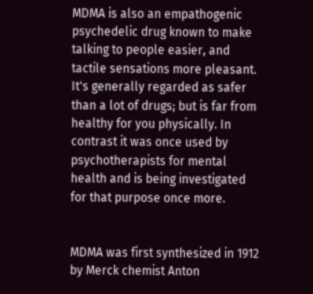MDMA is also an empathogenic psychedelic drug known to make talking to people easier, and tactile sensations more pleasant. It's generally regarded as safer than a lot of drugs; but is far from healthy for you physically. In contrast it was once used by psychotherapists for mental health and is being investigated for that purpose once more.


MDMA was first synthesized in 1912 by Merck chemist Anton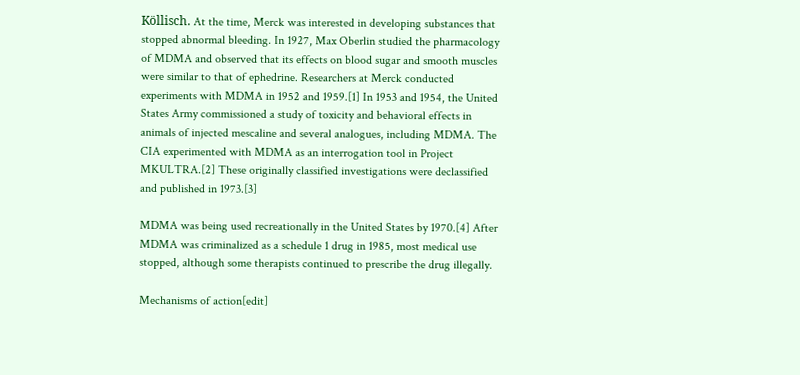Köllisch. At the time, Merck was interested in developing substances that stopped abnormal bleeding. In 1927, Max Oberlin studied the pharmacology of MDMA and observed that its effects on blood sugar and smooth muscles were similar to that of ephedrine. Researchers at Merck conducted experiments with MDMA in 1952 and 1959.[1] In 1953 and 1954, the United States Army commissioned a study of toxicity and behavioral effects in animals of injected mescaline and several analogues, including MDMA. The CIA experimented with MDMA as an interrogation tool in Project MKULTRA.[2] These originally classified investigations were declassified and published in 1973.[3]

MDMA was being used recreationally in the United States by 1970.[4] After MDMA was criminalized as a schedule 1 drug in 1985, most medical use stopped, although some therapists continued to prescribe the drug illegally.

Mechanisms of action[edit]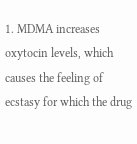1. MDMA increases oxytocin levels, which causes the feeling of ecstasy for which the drug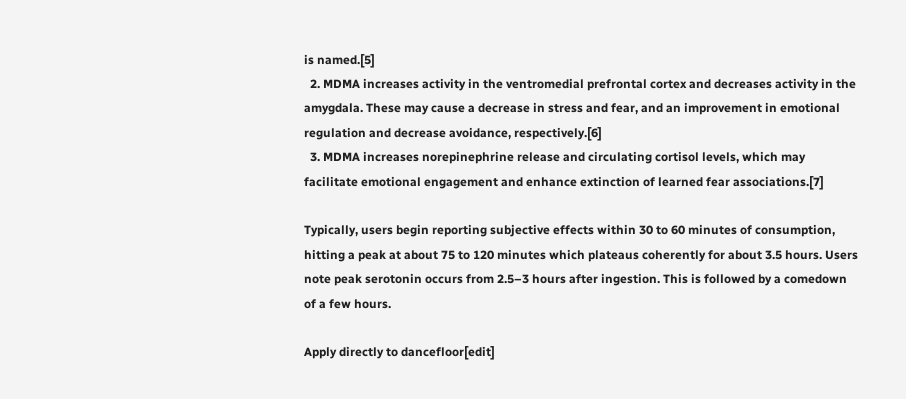is named.[5]
  2. MDMA increases activity in the ventromedial prefrontal cortex and decreases activity in the amygdala. These may cause a decrease in stress and fear, and an improvement in emotional regulation and decrease avoidance, respectively.[6]
  3. MDMA increases norepinephrine release and circulating cortisol levels, which may facilitate emotional engagement and enhance extinction of learned fear associations.[7]

Typically, users begin reporting subjective effects within 30 to 60 minutes of consumption, hitting a peak at about 75 to 120 minutes which plateaus coherently for about 3.5 hours. Users note peak serotonin occurs from 2.5–3 hours after ingestion. This is followed by a comedown of a few hours.

Apply directly to dancefloor[edit]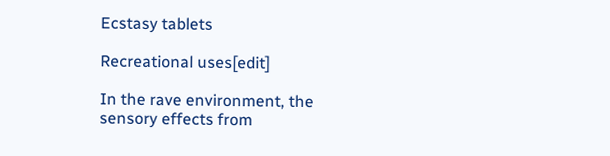Ecstasy tablets

Recreational uses[edit]

In the rave environment, the sensory effects from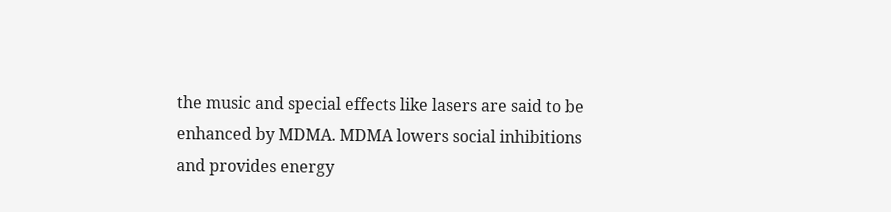the music and special effects like lasers are said to be enhanced by MDMA. MDMA lowers social inhibitions and provides energy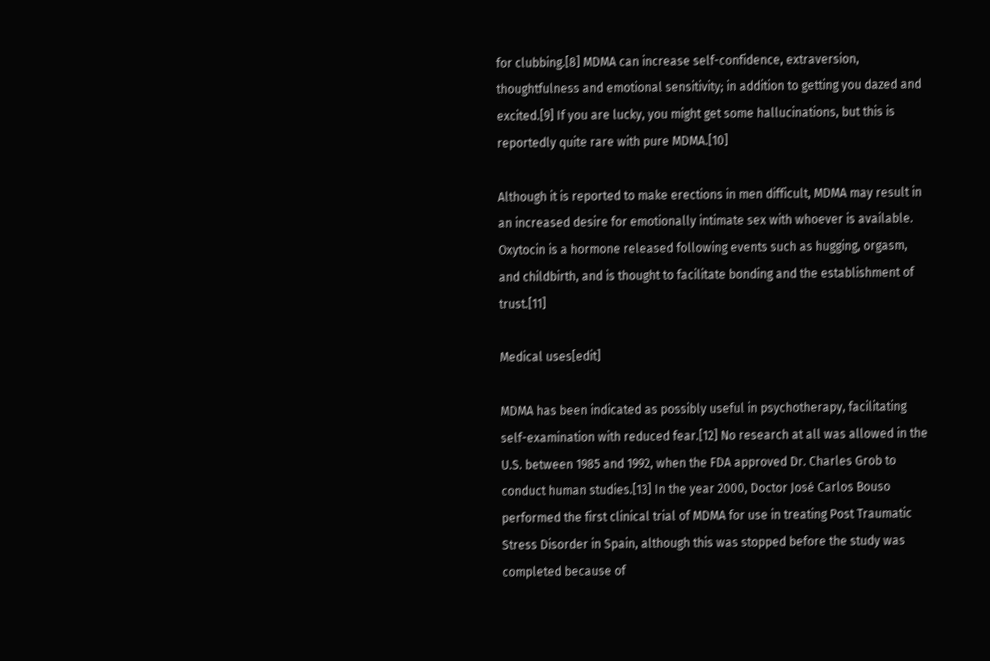for clubbing.[8] MDMA can increase self-confidence, extraversion, thoughtfulness and emotional sensitivity; in addition to getting you dazed and excited.[9] If you are lucky, you might get some hallucinations, but this is reportedly quite rare with pure MDMA.[10]

Although it is reported to make erections in men difficult, MDMA may result in an increased desire for emotionally intimate sex with whoever is available. Oxytocin is a hormone released following events such as hugging, orgasm, and childbirth, and is thought to facilitate bonding and the establishment of trust.[11]

Medical uses[edit]

MDMA has been indicated as possibly useful in psychotherapy, facilitating self-examination with reduced fear.[12] No research at all was allowed in the U.S. between 1985 and 1992, when the FDA approved Dr. Charles Grob to conduct human studies.[13] In the year 2000, Doctor José Carlos Bouso performed the first clinical trial of MDMA for use in treating Post Traumatic Stress Disorder in Spain, although this was stopped before the study was completed because of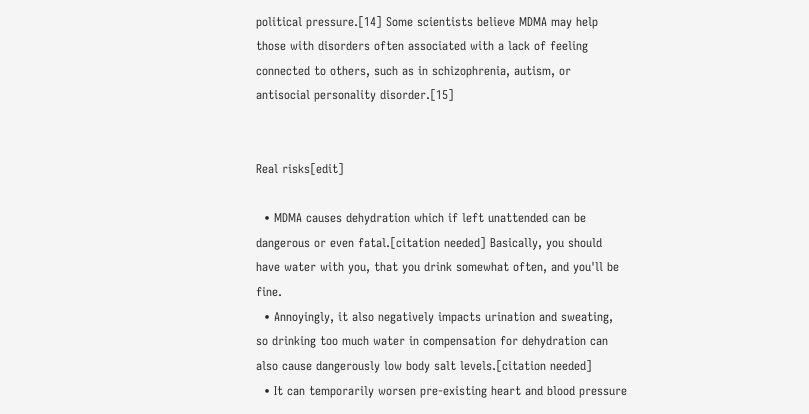political pressure.[14] Some scientists believe MDMA may help those with disorders often associated with a lack of feeling connected to others, such as in schizophrenia, autism, or antisocial personality disorder.[15]


Real risks[edit]

  • MDMA causes dehydration which if left unattended can be dangerous or even fatal.[citation needed] Basically, you should have water with you, that you drink somewhat often, and you'll be fine.
  • Annoyingly, it also negatively impacts urination and sweating, so drinking too much water in compensation for dehydration can also cause dangerously low body salt levels.[citation needed]
  • It can temporarily worsen pre-existing heart and blood pressure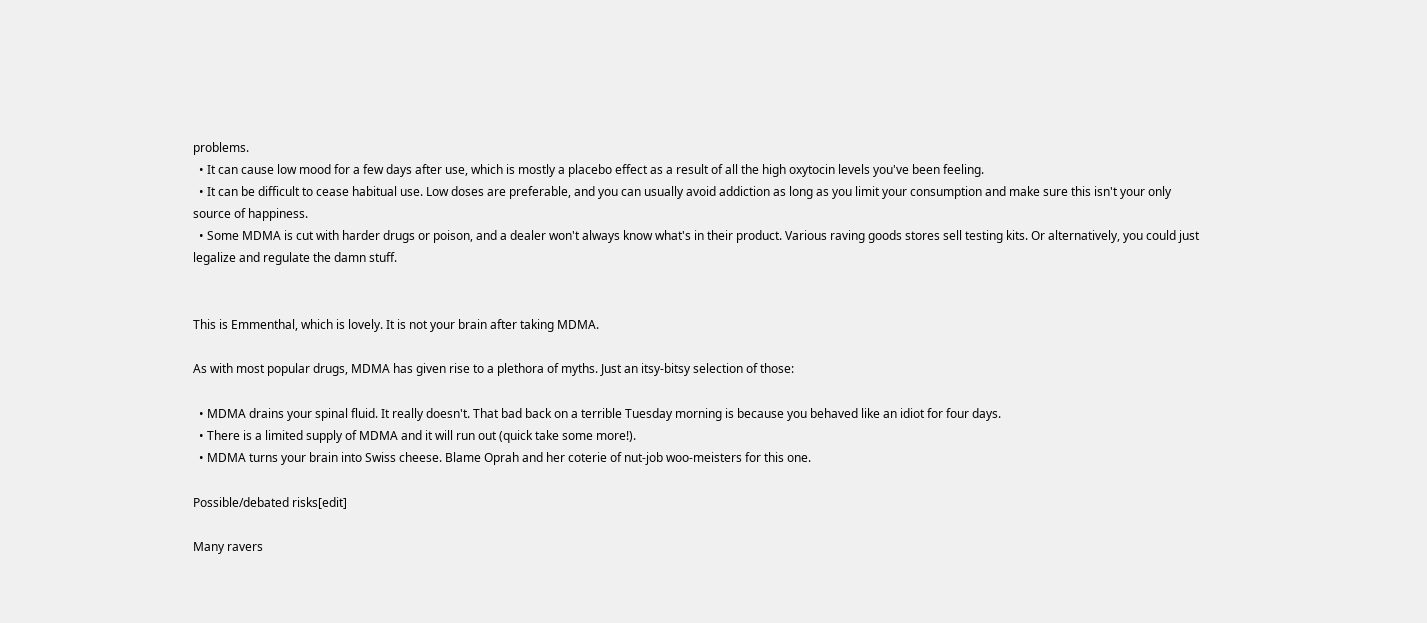problems.
  • It can cause low mood for a few days after use, which is mostly a placebo effect as a result of all the high oxytocin levels you've been feeling.
  • It can be difficult to cease habitual use. Low doses are preferable, and you can usually avoid addiction as long as you limit your consumption and make sure this isn't your only source of happiness.
  • Some MDMA is cut with harder drugs or poison, and a dealer won't always know what's in their product. Various raving goods stores sell testing kits. Or alternatively, you could just legalize and regulate the damn stuff.


This is Emmenthal, which is lovely. It is not your brain after taking MDMA.

As with most popular drugs, MDMA has given rise to a plethora of myths. Just an itsy-bitsy selection of those:

  • MDMA drains your spinal fluid. It really doesn't. That bad back on a terrible Tuesday morning is because you behaved like an idiot for four days.
  • There is a limited supply of MDMA and it will run out (quick take some more!).
  • MDMA turns your brain into Swiss cheese. Blame Oprah and her coterie of nut-job woo-meisters for this one.

Possible/debated risks[edit]

Many ravers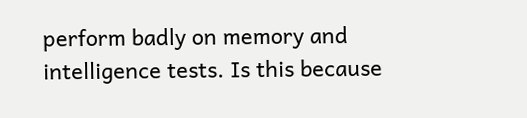perform badly on memory and intelligence tests. Is this because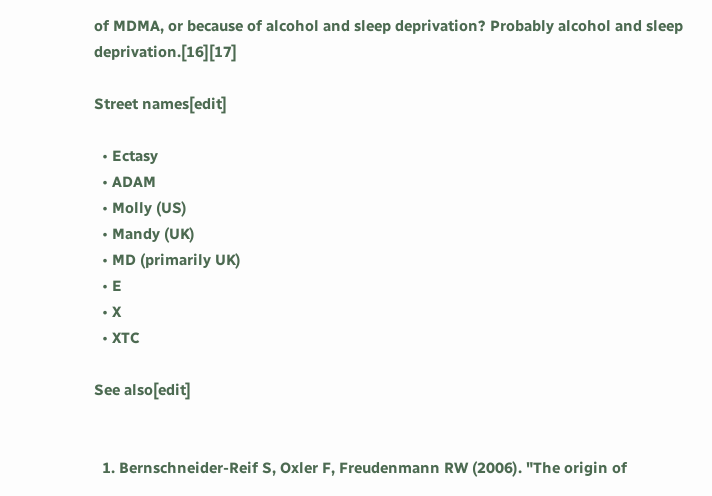of MDMA, or because of alcohol and sleep deprivation? Probably alcohol and sleep deprivation.[16][17]

Street names[edit]

  • Ectasy
  • ADAM
  • Molly (US)
  • Mandy (UK)
  • MD (primarily UK)
  • E
  • X
  • XTC

See also[edit]


  1. Bernschneider-Reif S, Oxler F, Freudenmann RW (2006). "The origin of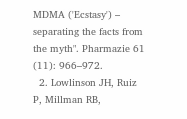MDMA ('Ecstasy') – separating the facts from the myth". Pharmazie 61 (11): 966–972.
  2. Lowlinson JH, Ruiz P, Millman RB,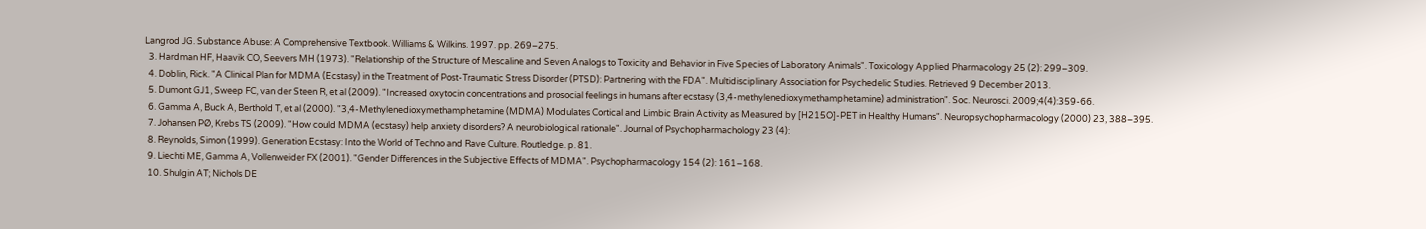Langrod JG. Substance Abuse: A Comprehensive Textbook. Williams & Wilkins. 1997. pp. 269–275.
  3. Hardman HF, Haavik CO, Seevers MH (1973). "Relationship of the Structure of Mescaline and Seven Analogs to Toxicity and Behavior in Five Species of Laboratory Animals". Toxicology Applied Pharmacology 25 (2): 299–309.
  4. Doblin, Rick. "A Clinical Plan for MDMA (Ecstasy) in the Treatment of Post-Traumatic Stress Disorder (PTSD): Partnering with the FDA". Multidisciplinary Association for Psychedelic Studies. Retrieved 9 December 2013.
  5. Dumont GJ1, Sweep FC, van der Steen R, et al (2009). "Increased oxytocin concentrations and prosocial feelings in humans after ecstasy (3,4-methylenedioxymethamphetamine) administration". Soc. Neurosci. 2009;4(4):359-66.
  6. Gamma A, Buck A, Berthold T, et al (2000). "3,4-Methylenedioxymethamphetamine (MDMA) Modulates Cortical and Limbic Brain Activity as Measured by [H215O]-PET in Healthy Humans". Neuropsychopharmacology (2000) 23, 388–395.
  7. Johansen PØ, Krebs TS (2009). "How could MDMA (ecstasy) help anxiety disorders? A neurobiological rationale". Journal of Psychopharmachology 23 (4):
  8. Reynolds, Simon (1999). Generation Ecstasy: Into the World of Techno and Rave Culture. Routledge. p. 81.
  9. Liechti ME, Gamma A, Vollenweider FX (2001). "Gender Differences in the Subjective Effects of MDMA". Psychopharmacology 154 (2): 161–168.
  10. Shulgin AT; Nichols DE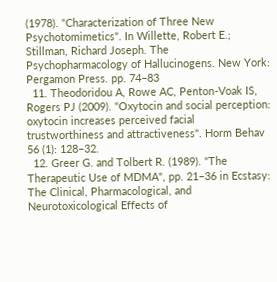(1978). "Characterization of Three New Psychotomimetics". In Willette, Robert E.; Stillman, Richard Joseph. The Psychopharmacology of Hallucinogens. New York: Pergamon Press. pp. 74–83
  11. Theodoridou A, Rowe AC, Penton-Voak IS, Rogers PJ (2009). "Oxytocin and social perception: oxytocin increases perceived facial trustworthiness and attractiveness". Horm Behav 56 (1): 128–32.
  12. Greer G. and Tolbert R. (1989). "The Therapeutic Use of MDMA", pp. 21–36 in Ecstasy: The Clinical, Pharmacological, and Neurotoxicological Effects of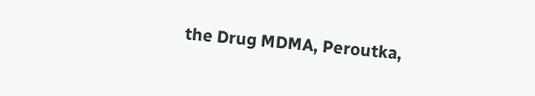the Drug MDMA, Peroutka,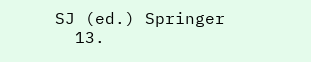SJ (ed.) Springer
  13.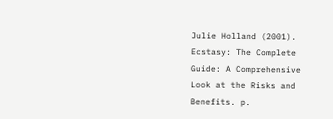Julie Holland (2001). Ecstasy: The Complete Guide: A Comprehensive Look at the Risks and Benefits. p.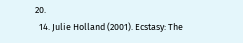20.
  14. Julie Holland (2001). Ecstasy: The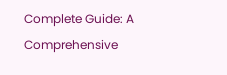Complete Guide: A Comprehensive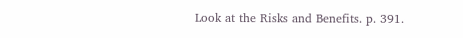Look at the Risks and Benefits. p. 391.